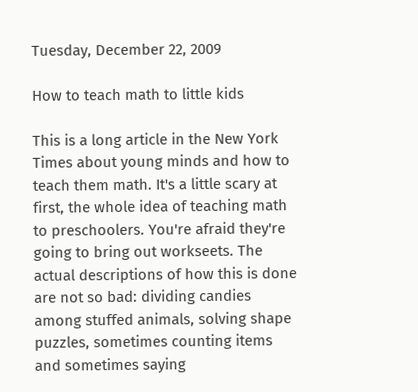Tuesday, December 22, 2009

How to teach math to little kids

This is a long article in the New York Times about young minds and how to teach them math. It's a little scary at first, the whole idea of teaching math to preschoolers. You're afraid they're going to bring out workseets. The actual descriptions of how this is done are not so bad: dividing candies among stuffed animals, solving shape puzzles, sometimes counting items and sometimes saying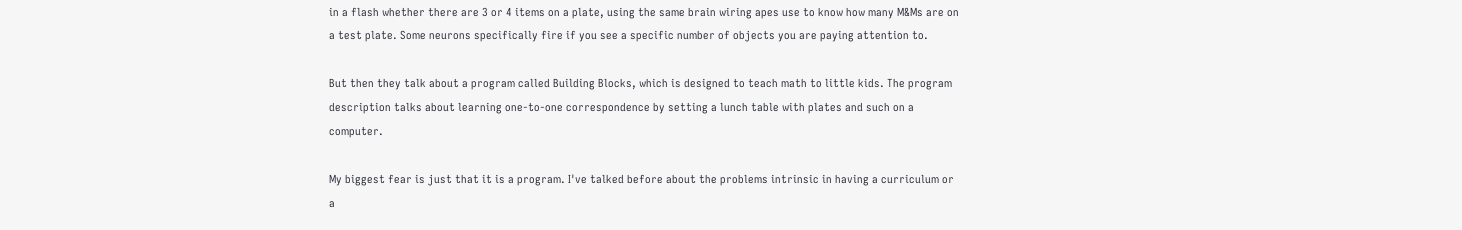in a flash whether there are 3 or 4 items on a plate, using the same brain wiring apes use to know how many M&Ms are on a test plate. Some neurons specifically fire if you see a specific number of objects you are paying attention to.

But then they talk about a program called Building Blocks, which is designed to teach math to little kids. The program description talks about learning one-to-one correspondence by setting a lunch table with plates and such on a computer.

My biggest fear is just that it is a program. I've talked before about the problems intrinsic in having a curriculum or a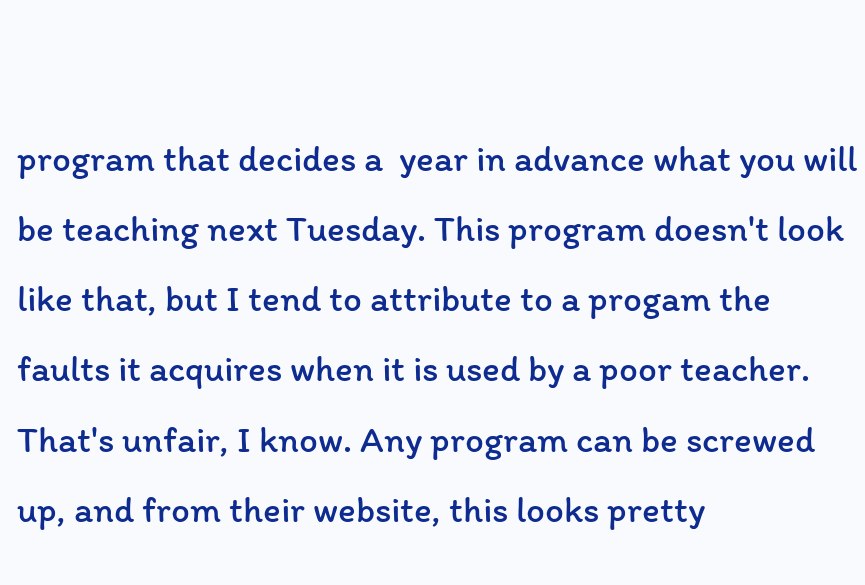program that decides a  year in advance what you will be teaching next Tuesday. This program doesn't look like that, but I tend to attribute to a progam the faults it acquires when it is used by a poor teacher. That's unfair, I know. Any program can be screwed up, and from their website, this looks pretty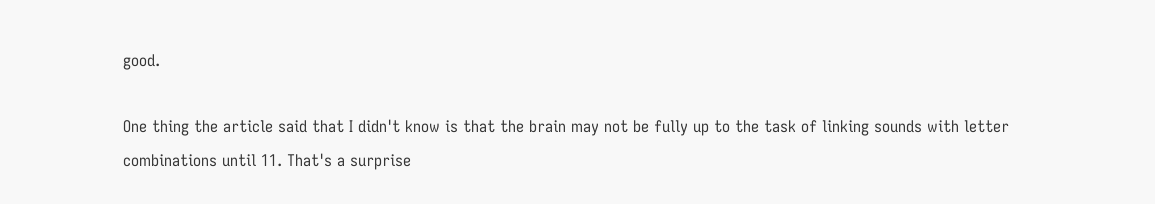good.

One thing the article said that I didn't know is that the brain may not be fully up to the task of linking sounds with letter combinations until 11. That's a surprise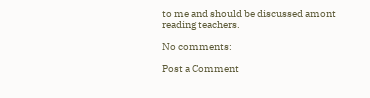to me and should be discussed amont reading teachers.

No comments:

Post a Comment